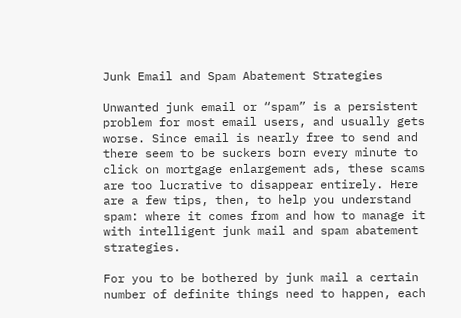Junk Email and Spam Abatement Strategies

Unwanted junk email or “spam” is a persistent problem for most email users, and usually gets worse. Since email is nearly free to send and there seem to be suckers born every minute to click on mortgage enlargement ads, these scams are too lucrative to disappear entirely. Here are a few tips, then, to help you understand spam: where it comes from and how to manage it with intelligent junk mail and spam abatement strategies.

For you to be bothered by junk mail a certain number of definite things need to happen, each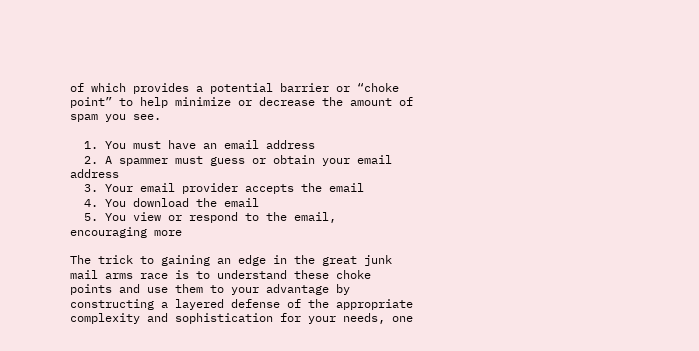of which provides a potential barrier or “choke point” to help minimize or decrease the amount of spam you see.

  1. You must have an email address
  2. A spammer must guess or obtain your email address
  3. Your email provider accepts the email
  4. You download the email
  5. You view or respond to the email, encouraging more

The trick to gaining an edge in the great junk mail arms race is to understand these choke points and use them to your advantage by constructing a layered defense of the appropriate complexity and sophistication for your needs, one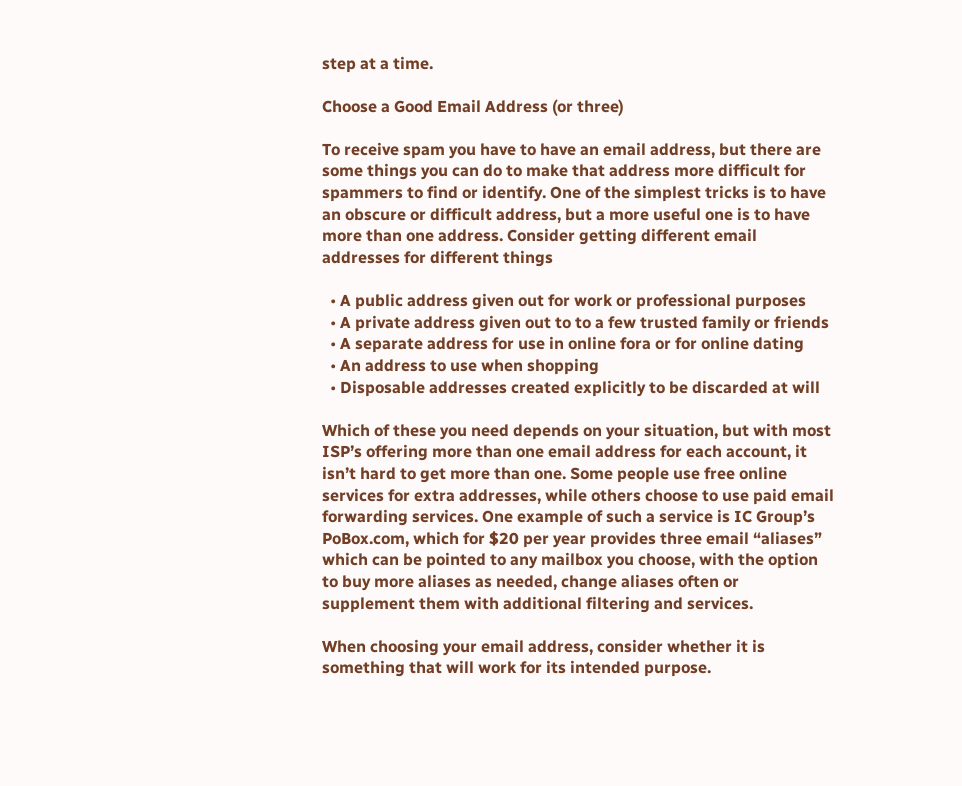step at a time.

Choose a Good Email Address (or three)

To receive spam you have to have an email address, but there are some things you can do to make that address more difficult for spammers to find or identify. One of the simplest tricks is to have an obscure or difficult address, but a more useful one is to have more than one address. Consider getting different email addresses for different things

  • A public address given out for work or professional purposes
  • A private address given out to to a few trusted family or friends
  • A separate address for use in online fora or for online dating
  • An address to use when shopping
  • Disposable addresses created explicitly to be discarded at will

Which of these you need depends on your situation, but with most ISP’s offering more than one email address for each account, it isn’t hard to get more than one. Some people use free online services for extra addresses, while others choose to use paid email forwarding services. One example of such a service is IC Group’s PoBox.com, which for $20 per year provides three email “aliases” which can be pointed to any mailbox you choose, with the option to buy more aliases as needed, change aliases often or supplement them with additional filtering and services.

When choosing your email address, consider whether it is something that will work for its intended purpose.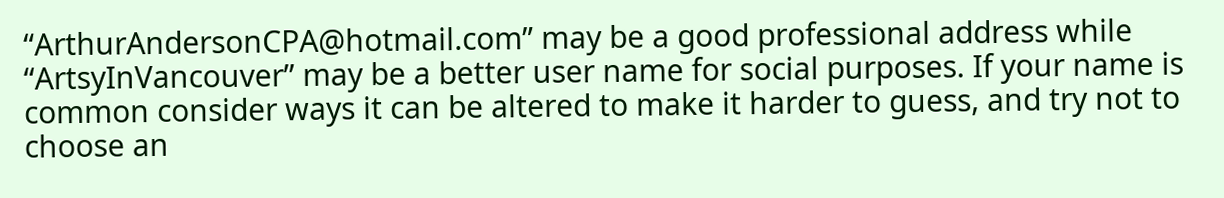“ArthurAndersonCPA@hotmail.com” may be a good professional address while “ArtsyInVancouver” may be a better user name for social purposes. If your name is common consider ways it can be altered to make it harder to guess, and try not to choose an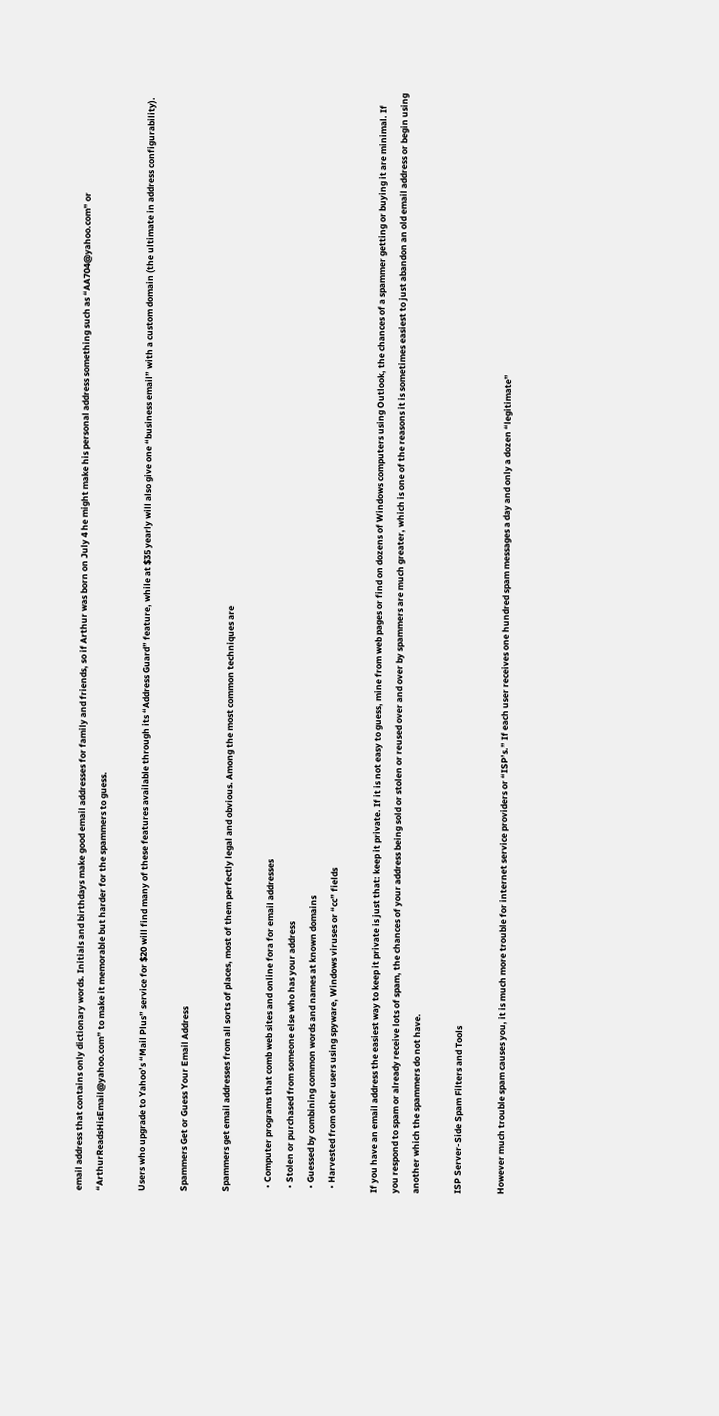email address that contains only dictionary words. Initials and birthdays make good email addresses for family and friends, so if Arthur was born on July 4 he might make his personal address something such as “AA704@yahoo.com” or “ArthurReadsHisEmail@yahoo.com” to make it memorable but harder for the spammers to guess.

Users who upgrade to Yahoo’s “Mail Plus” service for $20 will find many of these features available through its “Address Guard” feature, while at $35 yearly will also give one “business email” with a custom domain (the ultimate in address configurability).

Spammers Get or Guess Your Email Address

Spammers get email addresses from all sorts of places, most of them perfectly legal and obvious. Among the most common techniques are

  • Computer programs that comb web sites and online fora for email addresses
  • Stolen or purchased from someone else who has your address
  • Guessed by combining common words and names at known domains
  • Harvested from other users using spyware, Windows viruses or “cc” fields

If you have an email address the easiest way to keep it private is just that: keep it private. If it is not easy to guess, mine from web pages or find on dozens of Windows computers using Outlook, the chances of a spammer getting or buying it are minimal. If you respond to spam or already receive lots of spam, the chances of your address being sold or stolen or reused over and over by spammers are much greater, which is one of the reasons it is sometimes easiest to just abandon an old email address or begin using another which the spammers do not have.

ISP Server-Side Spam Filters and Tools

However much trouble spam causes you, it is much more trouble for internet service providers or “ISP’s.” If each user receives one hundred spam messages a day and only a dozen “legitimate”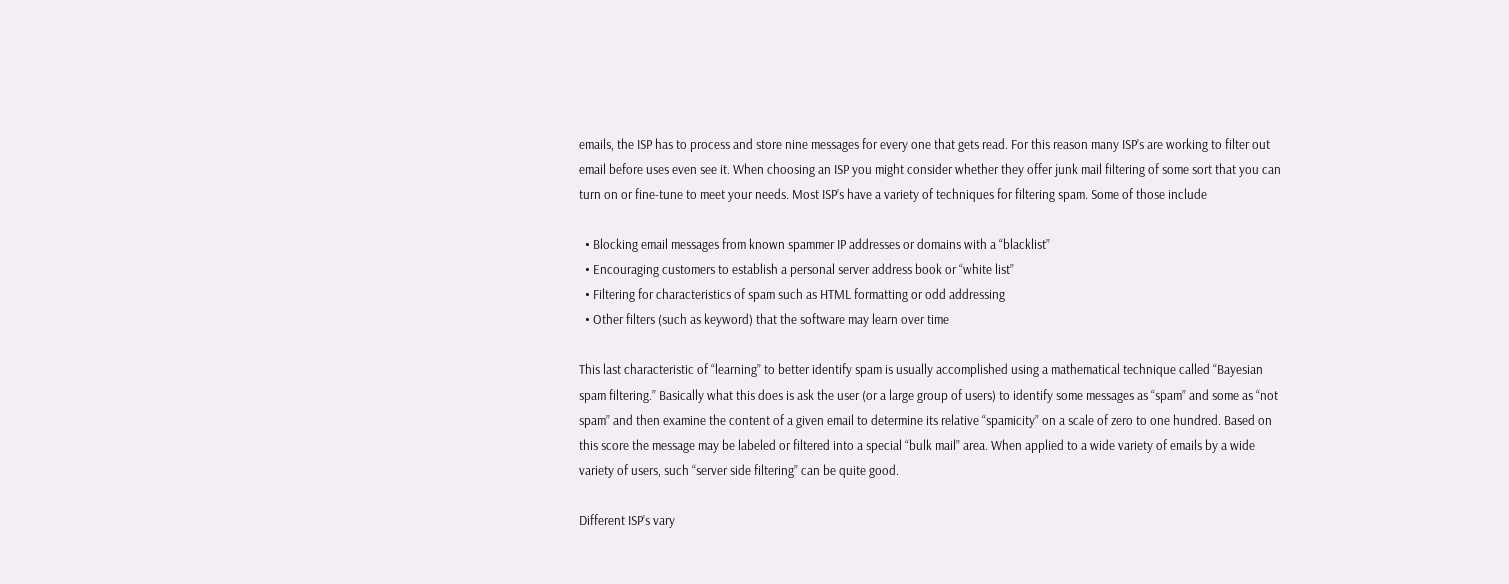emails, the ISP has to process and store nine messages for every one that gets read. For this reason many ISP’s are working to filter out email before uses even see it. When choosing an ISP you might consider whether they offer junk mail filtering of some sort that you can turn on or fine-tune to meet your needs. Most ISP’s have a variety of techniques for filtering spam. Some of those include

  • Blocking email messages from known spammer IP addresses or domains with a “blacklist”
  • Encouraging customers to establish a personal server address book or “white list”
  • Filtering for characteristics of spam such as HTML formatting or odd addressing
  • Other filters (such as keyword) that the software may learn over time

This last characteristic of “learning” to better identify spam is usually accomplished using a mathematical technique called “Bayesian spam filtering.” Basically what this does is ask the user (or a large group of users) to identify some messages as “spam” and some as “not spam” and then examine the content of a given email to determine its relative “spamicity” on a scale of zero to one hundred. Based on this score the message may be labeled or filtered into a special “bulk mail” area. When applied to a wide variety of emails by a wide variety of users, such “server side filtering” can be quite good.

Different ISP’s vary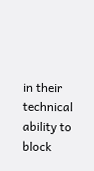in their technical ability to block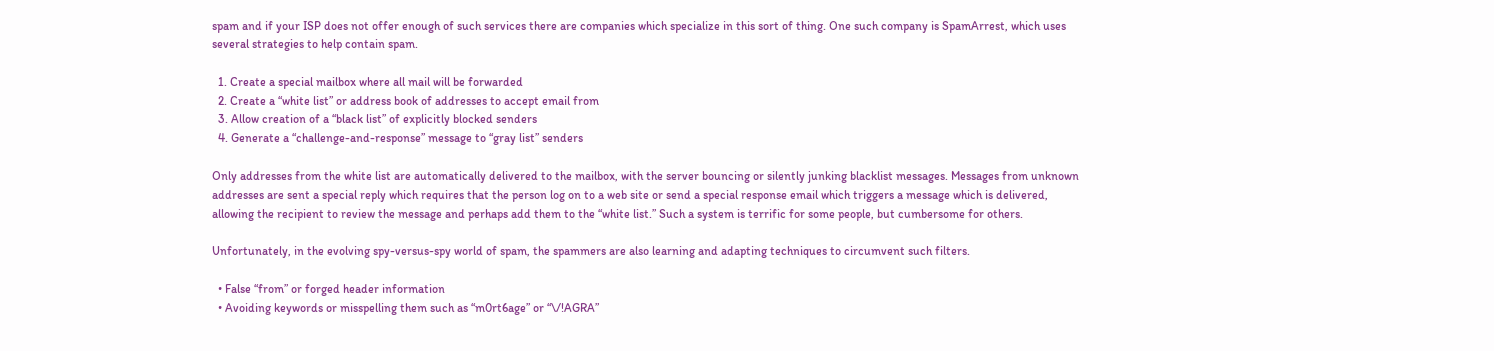spam and if your ISP does not offer enough of such services there are companies which specialize in this sort of thing. One such company is SpamArrest, which uses several strategies to help contain spam.

  1. Create a special mailbox where all mail will be forwarded
  2. Create a “white list” or address book of addresses to accept email from
  3. Allow creation of a “black list” of explicitly blocked senders
  4. Generate a “challenge-and-response” message to “gray list” senders

Only addresses from the white list are automatically delivered to the mailbox, with the server bouncing or silently junking blacklist messages. Messages from unknown addresses are sent a special reply which requires that the person log on to a web site or send a special response email which triggers a message which is delivered, allowing the recipient to review the message and perhaps add them to the “white list.” Such a system is terrific for some people, but cumbersome for others.

Unfortunately, in the evolving spy-versus-spy world of spam, the spammers are also learning and adapting techniques to circumvent such filters.

  • False “from” or forged header information
  • Avoiding keywords or misspelling them such as “m0rt6age” or “\/!AGRA”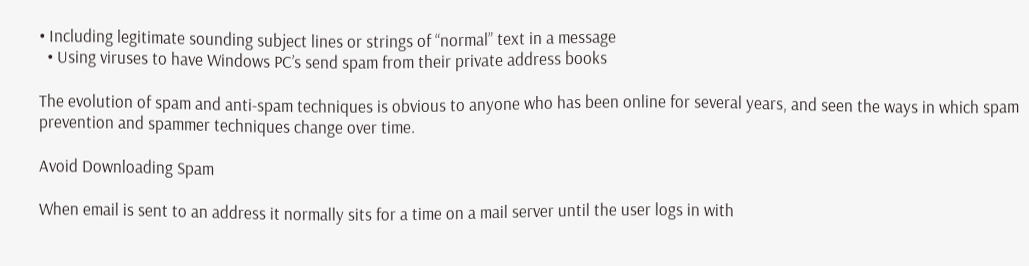• Including legitimate sounding subject lines or strings of “normal” text in a message
  • Using viruses to have Windows PC’s send spam from their private address books

The evolution of spam and anti-spam techniques is obvious to anyone who has been online for several years, and seen the ways in which spam prevention and spammer techniques change over time.

Avoid Downloading Spam

When email is sent to an address it normally sits for a time on a mail server until the user logs in with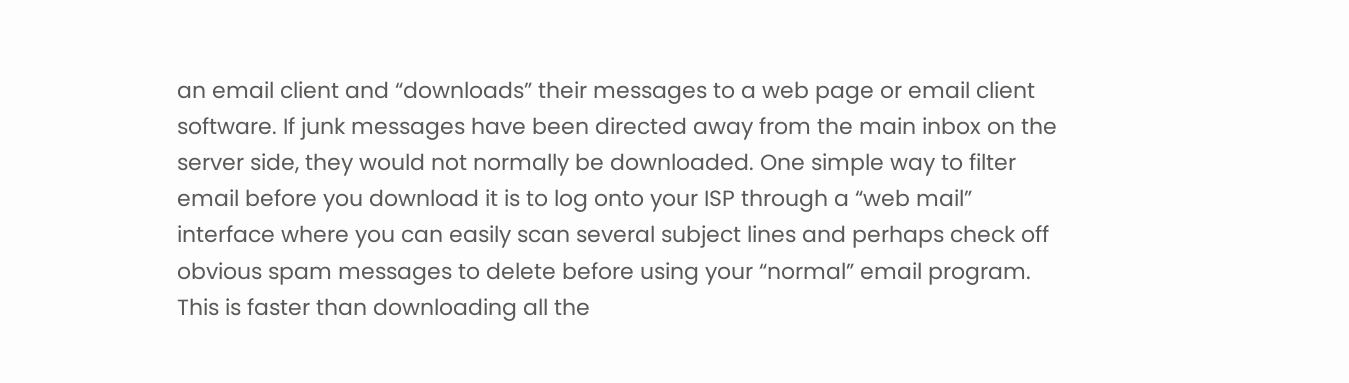an email client and “downloads” their messages to a web page or email client software. If junk messages have been directed away from the main inbox on the server side, they would not normally be downloaded. One simple way to filter email before you download it is to log onto your ISP through a “web mail” interface where you can easily scan several subject lines and perhaps check off obvious spam messages to delete before using your “normal” email program. This is faster than downloading all the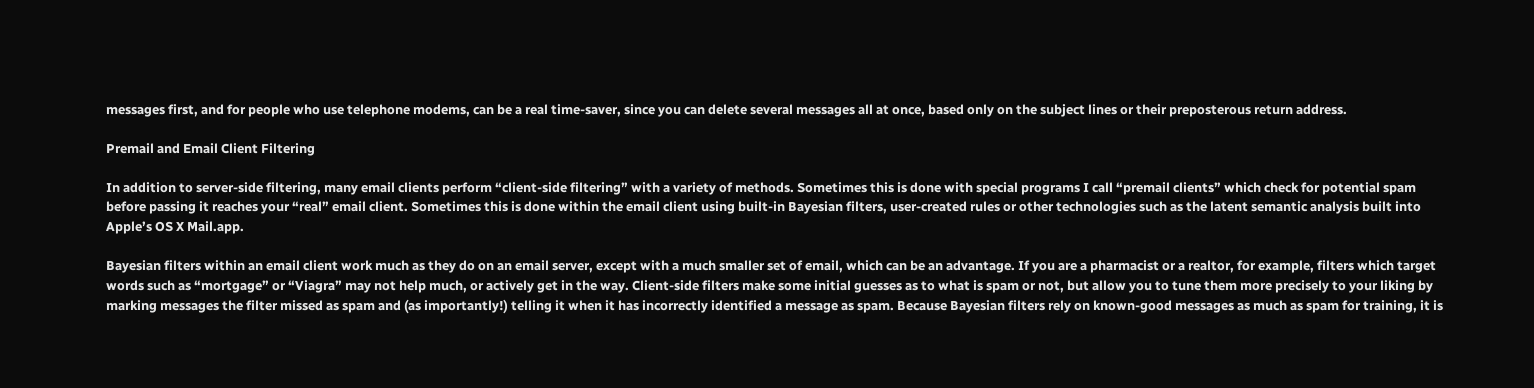messages first, and for people who use telephone modems, can be a real time-saver, since you can delete several messages all at once, based only on the subject lines or their preposterous return address.

Premail and Email Client Filtering

In addition to server-side filtering, many email clients perform “client-side filtering” with a variety of methods. Sometimes this is done with special programs I call “premail clients” which check for potential spam before passing it reaches your “real” email client. Sometimes this is done within the email client using built-in Bayesian filters, user-created rules or other technologies such as the latent semantic analysis built into Apple’s OS X Mail.app.

Bayesian filters within an email client work much as they do on an email server, except with a much smaller set of email, which can be an advantage. If you are a pharmacist or a realtor, for example, filters which target words such as “mortgage” or “Viagra” may not help much, or actively get in the way. Client-side filters make some initial guesses as to what is spam or not, but allow you to tune them more precisely to your liking by marking messages the filter missed as spam and (as importantly!) telling it when it has incorrectly identified a message as spam. Because Bayesian filters rely on known-good messages as much as spam for training, it is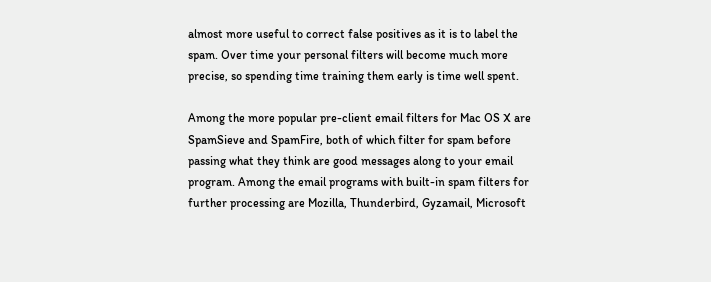almost more useful to correct false positives as it is to label the spam. Over time your personal filters will become much more precise, so spending time training them early is time well spent.

Among the more popular pre-client email filters for Mac OS X are SpamSieve and SpamFire, both of which filter for spam before passing what they think are good messages along to your email program. Among the email programs with built-in spam filters for further processing are Mozilla, Thunderbird, Gyzamail, Microsoft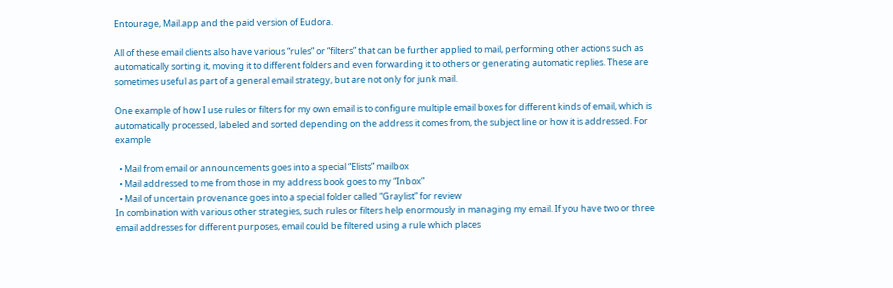Entourage, Mail.app and the paid version of Eudora.

All of these email clients also have various “rules” or “filters” that can be further applied to mail, performing other actions such as automatically sorting it, moving it to different folders and even forwarding it to others or generating automatic replies. These are sometimes useful as part of a general email strategy, but are not only for junk mail.

One example of how I use rules or filters for my own email is to configure multiple email boxes for different kinds of email, which is automatically processed, labeled and sorted depending on the address it comes from, the subject line or how it is addressed. For example

  • Mail from email or announcements goes into a special “Elists” mailbox
  • Mail addressed to me from those in my address book goes to my “Inbox”
  • Mail of uncertain provenance goes into a special folder called “Graylist” for review
In combination with various other strategies, such rules or filters help enormously in managing my email. If you have two or three email addresses for different purposes, email could be filtered using a rule which places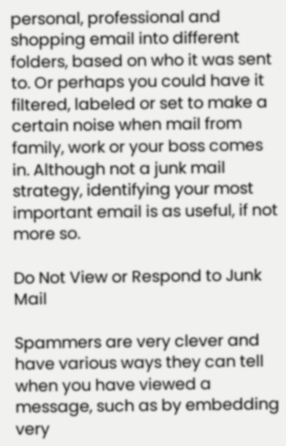personal, professional and shopping email into different folders, based on who it was sent to. Or perhaps you could have it filtered, labeled or set to make a certain noise when mail from family, work or your boss comes in. Although not a junk mail strategy, identifying your most important email is as useful, if not more so.

Do Not View or Respond to Junk Mail

Spammers are very clever and have various ways they can tell when you have viewed a message, such as by embedding very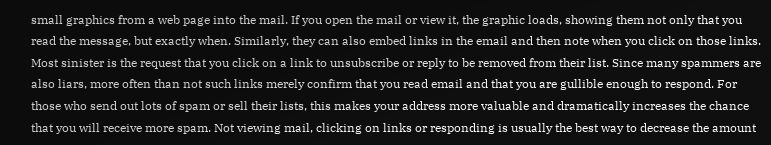small graphics from a web page into the mail. If you open the mail or view it, the graphic loads, showing them not only that you read the message, but exactly when. Similarly, they can also embed links in the email and then note when you click on those links. Most sinister is the request that you click on a link to unsubscribe or reply to be removed from their list. Since many spammers are also liars, more often than not such links merely confirm that you read email and that you are gullible enough to respond. For those who send out lots of spam or sell their lists, this makes your address more valuable and dramatically increases the chance that you will receive more spam. Not viewing mail, clicking on links or responding is usually the best way to decrease the amount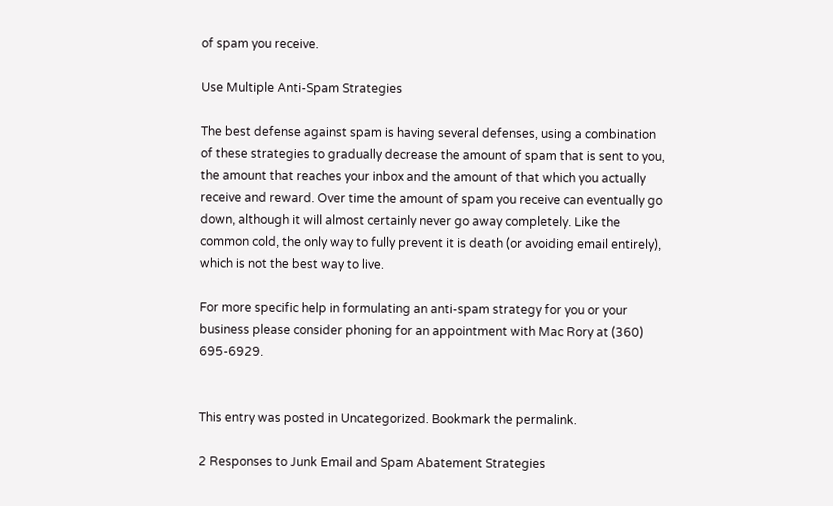of spam you receive.

Use Multiple Anti-Spam Strategies

The best defense against spam is having several defenses, using a combination of these strategies to gradually decrease the amount of spam that is sent to you, the amount that reaches your inbox and the amount of that which you actually receive and reward. Over time the amount of spam you receive can eventually go down, although it will almost certainly never go away completely. Like the common cold, the only way to fully prevent it is death (or avoiding email entirely), which is not the best way to live.

For more specific help in formulating an anti-spam strategy for you or your business please consider phoning for an appointment with Mac Rory at (360) 695-6929.


This entry was posted in Uncategorized. Bookmark the permalink.

2 Responses to Junk Email and Spam Abatement Strategies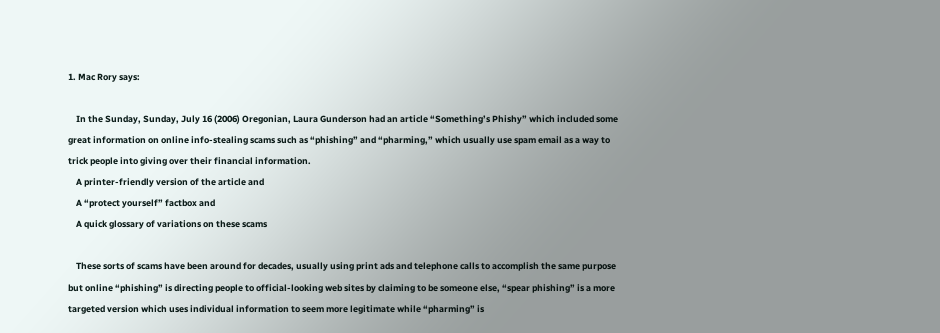1. Mac Rory says:

    In the Sunday, Sunday, July 16 (2006) Oregonian, Laura Gunderson had an article “Something’s Phishy” which included some great information on online info-stealing scams such as “phishing” and “pharming,” which usually use spam email as a way to trick people into giving over their financial information.
    A printer-friendly version of the article and
    A “protect yourself” factbox and
    A quick glossary of variations on these scams

    These sorts of scams have been around for decades, usually using print ads and telephone calls to accomplish the same purpose but online “phishing” is directing people to official-looking web sites by claiming to be someone else, “spear phishing” is a more targeted version which uses individual information to seem more legitimate while “pharming” is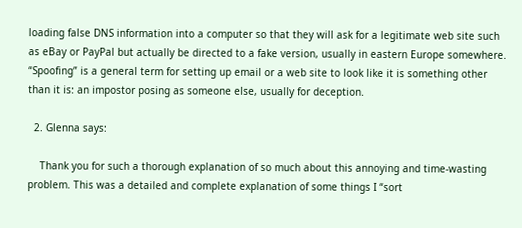loading false DNS information into a computer so that they will ask for a legitimate web site such as eBay or PayPal but actually be directed to a fake version, usually in eastern Europe somewhere. “Spoofing” is a general term for setting up email or a web site to look like it is something other than it is: an impostor posing as someone else, usually for deception.

  2. Glenna says:

    Thank you for such a thorough explanation of so much about this annoying and time-wasting problem. This was a detailed and complete explanation of some things I “sort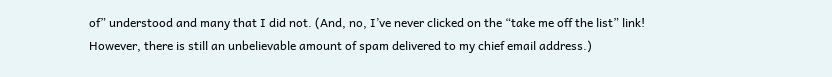of” understood and many that I did not. (And, no, I’ve never clicked on the “take me off the list” link! However, there is still an unbelievable amount of spam delivered to my chief email address.)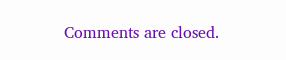Comments are closed.